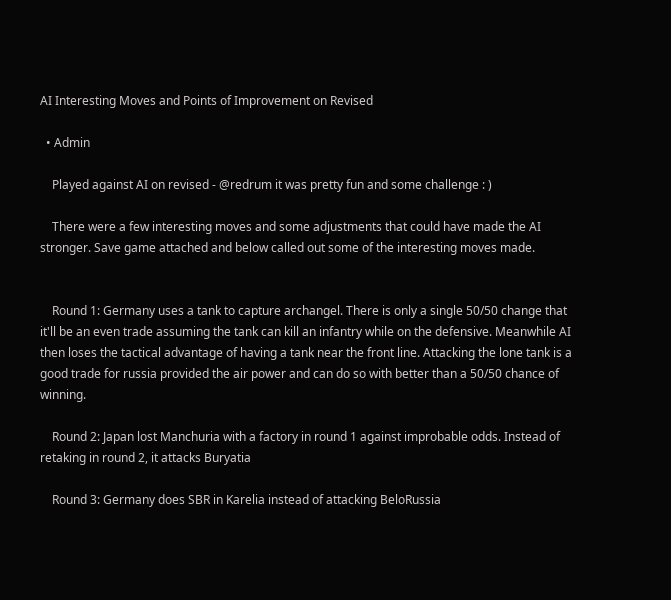AI Interesting Moves and Points of Improvement on Revised

  • Admin

    Played against AI on revised - @redrum it was pretty fun and some challenge : )

    There were a few interesting moves and some adjustments that could have made the AI stronger. Save game attached and below called out some of the interesting moves made.


    Round 1: Germany uses a tank to capture archangel. There is only a single 50/50 change that it'll be an even trade assuming the tank can kill an infantry while on the defensive. Meanwhile AI then loses the tactical advantage of having a tank near the front line. Attacking the lone tank is a good trade for russia provided the air power and can do so with better than a 50/50 chance of winning.

    Round 2: Japan lost Manchuria with a factory in round 1 against improbable odds. Instead of retaking in round 2, it attacks Buryatia

    Round 3: Germany does SBR in Karelia instead of attacking BeloRussia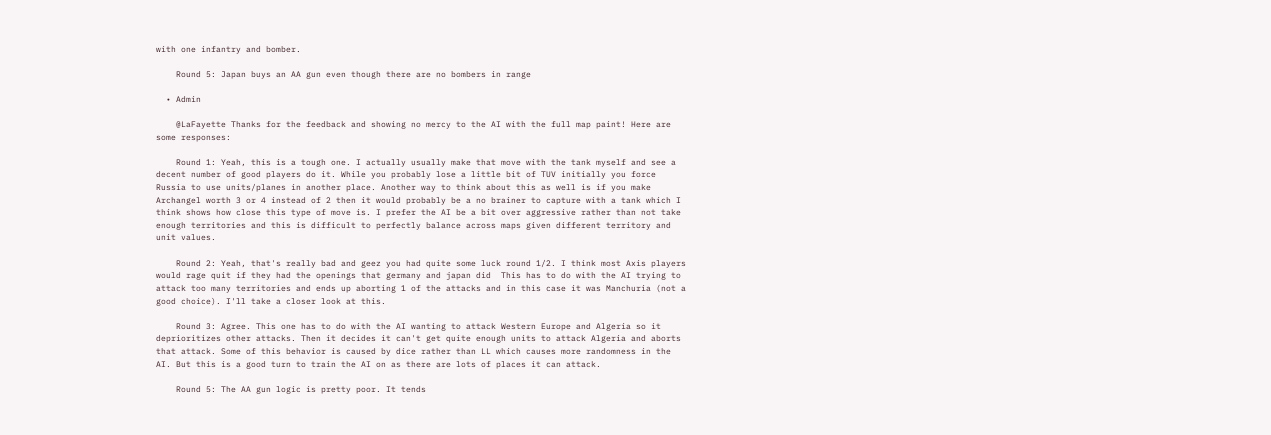with one infantry and bomber.

    Round 5: Japan buys an AA gun even though there are no bombers in range

  • Admin

    @LaFayette Thanks for the feedback and showing no mercy to the AI with the full map paint! Here are some responses:

    Round 1: Yeah, this is a tough one. I actually usually make that move with the tank myself and see a decent number of good players do it. While you probably lose a little bit of TUV initially you force Russia to use units/planes in another place. Another way to think about this as well is if you make Archangel worth 3 or 4 instead of 2 then it would probably be a no brainer to capture with a tank which I think shows how close this type of move is. I prefer the AI be a bit over aggressive rather than not take enough territories and this is difficult to perfectly balance across maps given different territory and unit values.

    Round 2: Yeah, that's really bad and geez you had quite some luck round 1/2. I think most Axis players would rage quit if they had the openings that germany and japan did  This has to do with the AI trying to attack too many territories and ends up aborting 1 of the attacks and in this case it was Manchuria (not a good choice). I'll take a closer look at this.

    Round 3: Agree. This one has to do with the AI wanting to attack Western Europe and Algeria so it deprioritizes other attacks. Then it decides it can't get quite enough units to attack Algeria and aborts that attack. Some of this behavior is caused by dice rather than LL which causes more randomness in the AI. But this is a good turn to train the AI on as there are lots of places it can attack.

    Round 5: The AA gun logic is pretty poor. It tends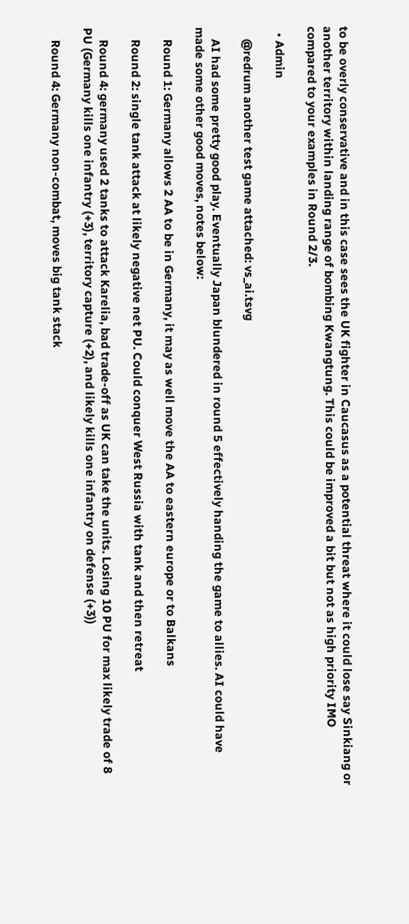to be overly conservative and in this case sees the UK fighter in Caucasus as a potential threat where it could lose say Sinkiang or another territory within landing range of bombing Kwangtung. This could be improved a bit but not as high priority IMO compared to your examples in Round 2/3.

  • Admin

    @redrum another test game attached: vs_ai.tsvg

    AI had some pretty good play. Eventually Japan blundered in round 5 effectively handing the game to allies. AI could have made some other good moves, notes below:

    Round 1: Germany allows 2 AA to be in Germany, it may as well move the AA to eastern europe or to Balkans

    Round 2: single tank attack at likely negative net PU. Could conquer West Russia with tank and then retreat

    Round 4: germany used 2 tanks to attack Karelia, bad trade-off as UK can take the units. Losing 10 PU for max likely trade of 8 PU (Germany kills one infantry (+3), territory capture (+2), and likely kills one infantry on defense (+3))

    Round 4: Germany non-combat, moves big tank stack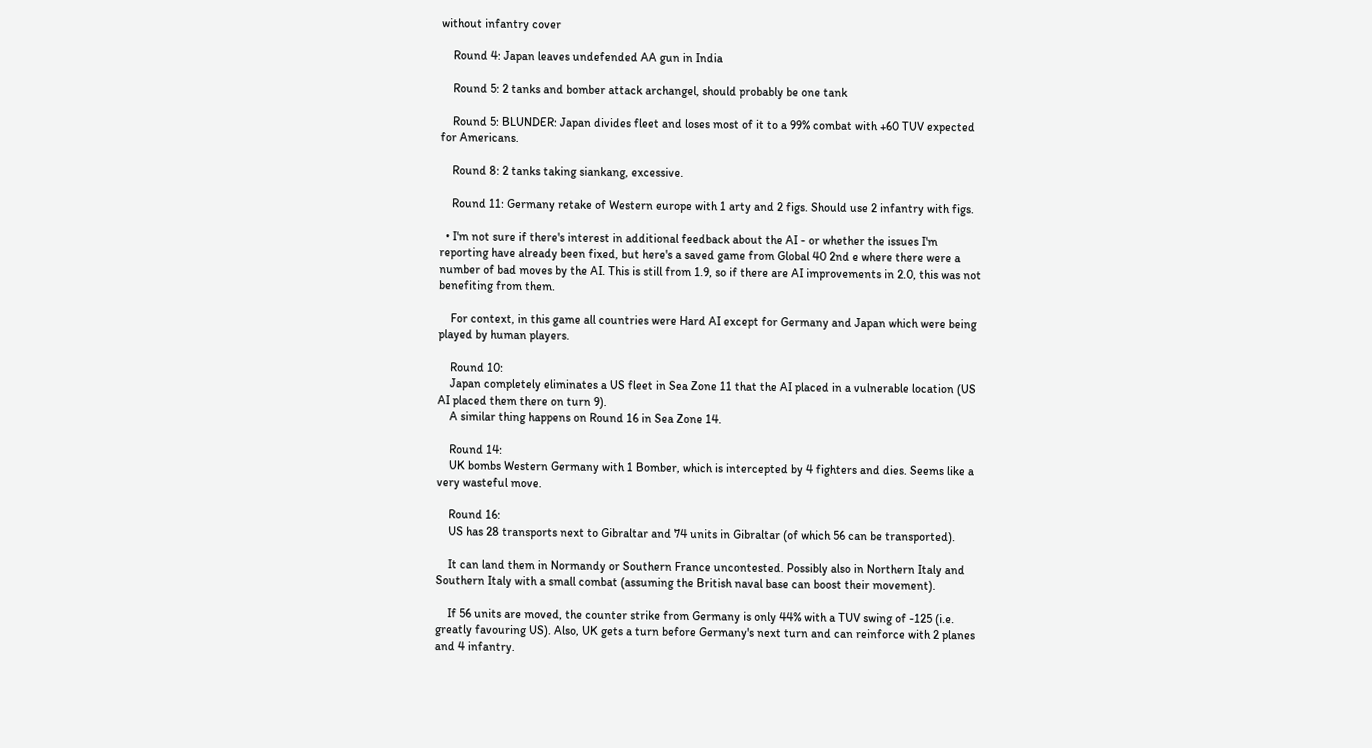without infantry cover

    Round 4: Japan leaves undefended AA gun in India

    Round 5: 2 tanks and bomber attack archangel, should probably be one tank

    Round 5: BLUNDER: Japan divides fleet and loses most of it to a 99% combat with +60 TUV expected for Americans.

    Round 8: 2 tanks taking siankang, excessive.

    Round 11: Germany retake of Western europe with 1 arty and 2 figs. Should use 2 infantry with figs.

  • I'm not sure if there's interest in additional feedback about the AI - or whether the issues I'm reporting have already been fixed, but here's a saved game from Global 40 2nd e where there were a number of bad moves by the AI. This is still from 1.9, so if there are AI improvements in 2.0, this was not benefiting from them.

    For context, in this game all countries were Hard AI except for Germany and Japan which were being played by human players.

    Round 10:
    Japan completely eliminates a US fleet in Sea Zone 11 that the AI placed in a vulnerable location (US AI placed them there on turn 9).
    A similar thing happens on Round 16 in Sea Zone 14.

    Round 14:
    UK bombs Western Germany with 1 Bomber, which is intercepted by 4 fighters and dies. Seems like a very wasteful move.

    Round 16:
    US has 28 transports next to Gibraltar and 74 units in Gibraltar (of which 56 can be transported).

    It can land them in Normandy or Southern France uncontested. Possibly also in Northern Italy and Southern Italy with a small combat (assuming the British naval base can boost their movement).

    If 56 units are moved, the counter strike from Germany is only 44% with a TUV swing of -125 (i.e. greatly favouring US). Also, UK gets a turn before Germany's next turn and can reinforce with 2 planes and 4 infantry.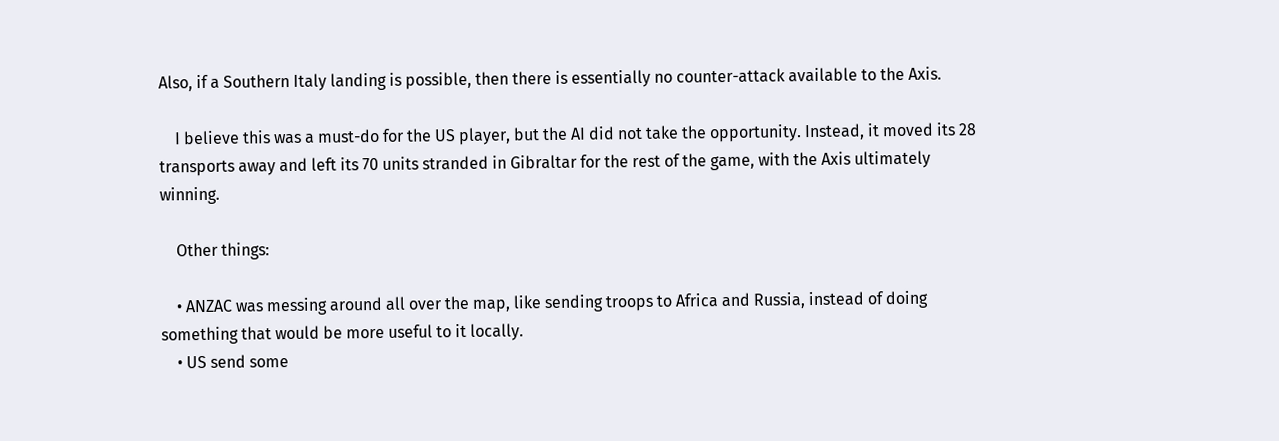Also, if a Southern Italy landing is possible, then there is essentially no counter-attack available to the Axis.

    I believe this was a must-do for the US player, but the AI did not take the opportunity. Instead, it moved its 28 transports away and left its 70 units stranded in Gibraltar for the rest of the game, with the Axis ultimately winning.

    Other things:

    • ANZAC was messing around all over the map, like sending troops to Africa and Russia, instead of doing something that would be more useful to it locally.
    • US send some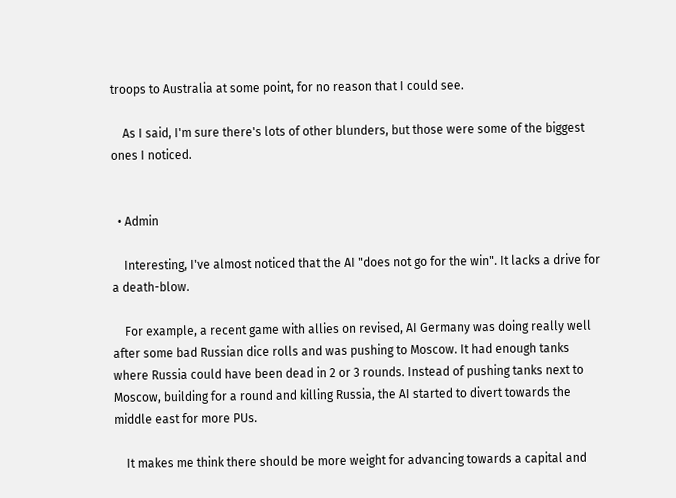troops to Australia at some point, for no reason that I could see.

    As I said, I'm sure there's lots of other blunders, but those were some of the biggest ones I noticed.


  • Admin

    Interesting, I've almost noticed that the AI "does not go for the win". It lacks a drive for a death-blow.

    For example, a recent game with allies on revised, AI Germany was doing really well after some bad Russian dice rolls and was pushing to Moscow. It had enough tanks where Russia could have been dead in 2 or 3 rounds. Instead of pushing tanks next to Moscow, building for a round and killing Russia, the AI started to divert towards the middle east for more PUs.

    It makes me think there should be more weight for advancing towards a capital and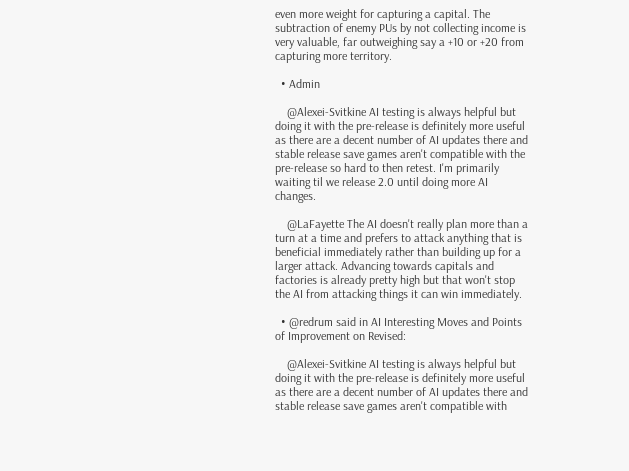even more weight for capturing a capital. The subtraction of enemy PUs by not collecting income is very valuable, far outweighing say a +10 or +20 from capturing more territory.

  • Admin

    @Alexei-Svitkine AI testing is always helpful but doing it with the pre-release is definitely more useful as there are a decent number of AI updates there and stable release save games aren't compatible with the pre-release so hard to then retest. I'm primarily waiting til we release 2.0 until doing more AI changes.

    @LaFayette The AI doesn't really plan more than a turn at a time and prefers to attack anything that is beneficial immediately rather than building up for a larger attack. Advancing towards capitals and factories is already pretty high but that won't stop the AI from attacking things it can win immediately.

  • @redrum said in AI Interesting Moves and Points of Improvement on Revised:

    @Alexei-Svitkine AI testing is always helpful but doing it with the pre-release is definitely more useful as there are a decent number of AI updates there and stable release save games aren't compatible with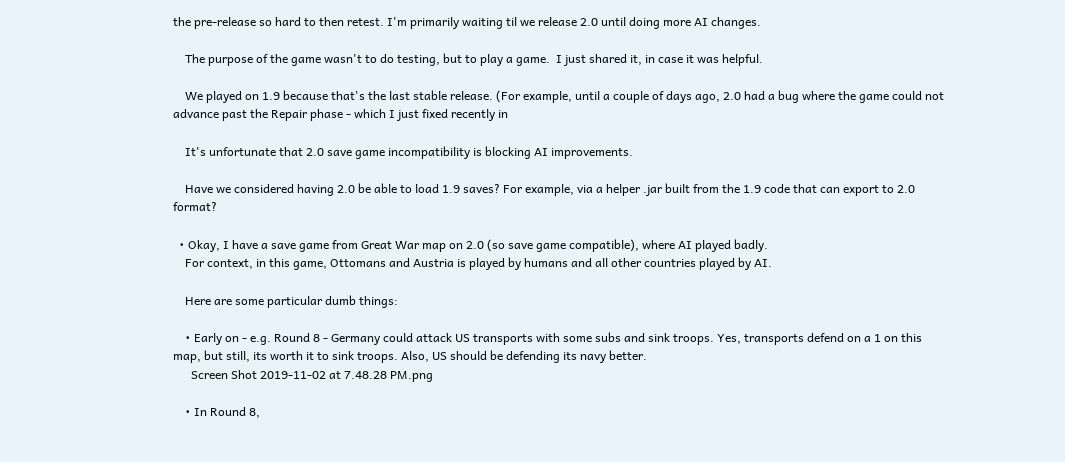the pre-release so hard to then retest. I'm primarily waiting til we release 2.0 until doing more AI changes.

    The purpose of the game wasn't to do testing, but to play a game.  I just shared it, in case it was helpful.

    We played on 1.9 because that's the last stable release. (For example, until a couple of days ago, 2.0 had a bug where the game could not advance past the Repair phase - which I just fixed recently in

    It's unfortunate that 2.0 save game incompatibility is blocking AI improvements.

    Have we considered having 2.0 be able to load 1.9 saves? For example, via a helper .jar built from the 1.9 code that can export to 2.0 format?

  • Okay, I have a save game from Great War map on 2.0 (so save game compatible), where AI played badly.
    For context, in this game, Ottomans and Austria is played by humans and all other countries played by AI.

    Here are some particular dumb things:

    • Early on - e.g. Round 8 - Germany could attack US transports with some subs and sink troops. Yes, transports defend on a 1 on this map, but still, its worth it to sink troops. Also, US should be defending its navy better.
      Screen Shot 2019-11-02 at 7.48.28 PM.png

    • In Round 8,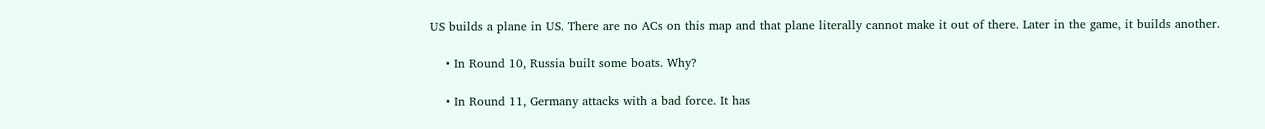US builds a plane in US. There are no ACs on this map and that plane literally cannot make it out of there. Later in the game, it builds another.

    • In Round 10, Russia built some boats. Why?

    • In Round 11, Germany attacks with a bad force. It has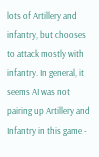lots of Artillery and infantry, but chooses to attack mostly with infantry. In general, it seems AI was not pairing up Artillery and Infantry in this game -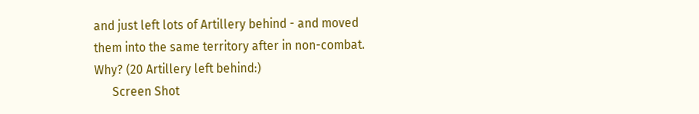and just left lots of Artillery behind - and moved them into the same territory after in non-combat. Why? (20 Artillery left behind:)
      Screen Shot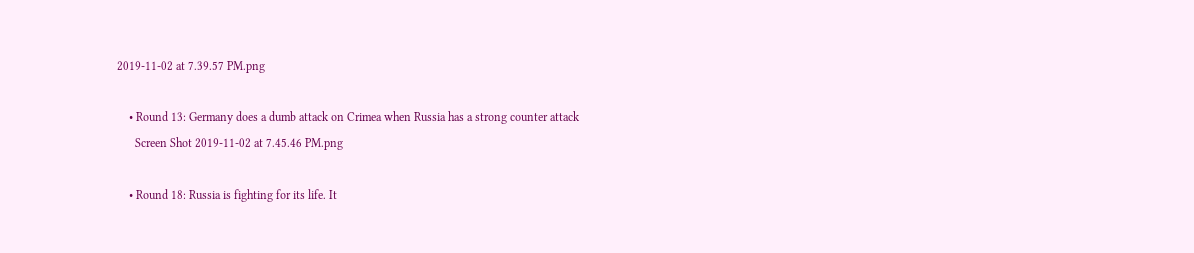2019-11-02 at 7.39.57 PM.png

    • Round 13: Germany does a dumb attack on Crimea when Russia has a strong counter attack
      Screen Shot 2019-11-02 at 7.45.46 PM.png

    • Round 18: Russia is fighting for its life. It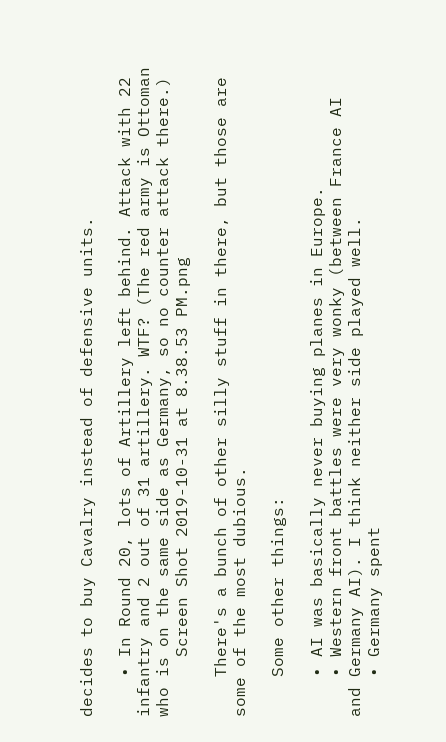decides to buy Cavalry instead of defensive units.

    • In Round 20, lots of Artillery left behind. Attack with 22 infantry and 2 out of 31 artillery. WTF? (The red army is Ottoman who is on the same side as Germany, so no counter attack there.)
      Screen Shot 2019-10-31 at 8.38.53 PM.png

    There's a bunch of other silly stuff in there, but those are some of the most dubious.

    Some other things:

    • AI was basically never buying planes in Europe.
    • Western front battles were very wonky (between France AI and Germany AI). I think neither side played well.
    • Germany spent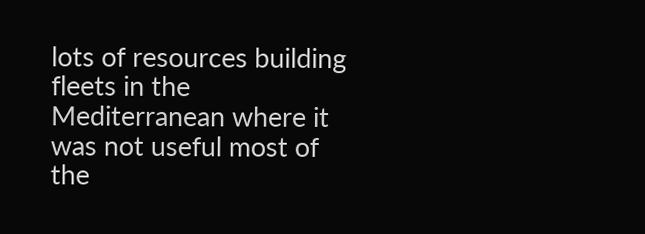lots of resources building fleets in the Mediterranean where it was not useful most of the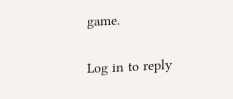game.

Log in to reply